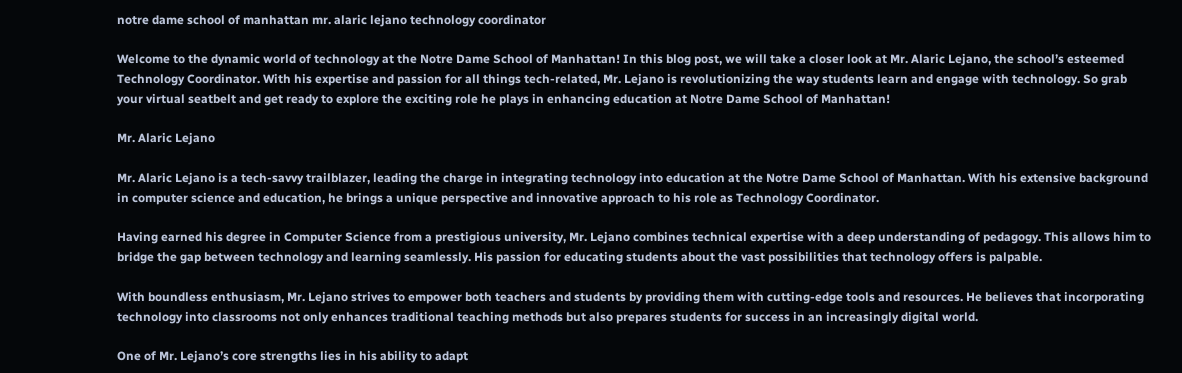notre dame school of manhattan mr. alaric lejano technology coordinator

Welcome to the dynamic world of technology at the Notre Dame School of Manhattan! In this blog post, we will take a closer look at Mr. Alaric Lejano, the school’s esteemed Technology Coordinator. With his expertise and passion for all things tech-related, Mr. Lejano is revolutionizing the way students learn and engage with technology. So grab your virtual seatbelt and get ready to explore the exciting role he plays in enhancing education at Notre Dame School of Manhattan!

Mr. Alaric Lejano

Mr. Alaric Lejano is a tech-savvy trailblazer, leading the charge in integrating technology into education at the Notre Dame School of Manhattan. With his extensive background in computer science and education, he brings a unique perspective and innovative approach to his role as Technology Coordinator.

Having earned his degree in Computer Science from a prestigious university, Mr. Lejano combines technical expertise with a deep understanding of pedagogy. This allows him to bridge the gap between technology and learning seamlessly. His passion for educating students about the vast possibilities that technology offers is palpable.

With boundless enthusiasm, Mr. Lejano strives to empower both teachers and students by providing them with cutting-edge tools and resources. He believes that incorporating technology into classrooms not only enhances traditional teaching methods but also prepares students for success in an increasingly digital world.

One of Mr. Lejano’s core strengths lies in his ability to adapt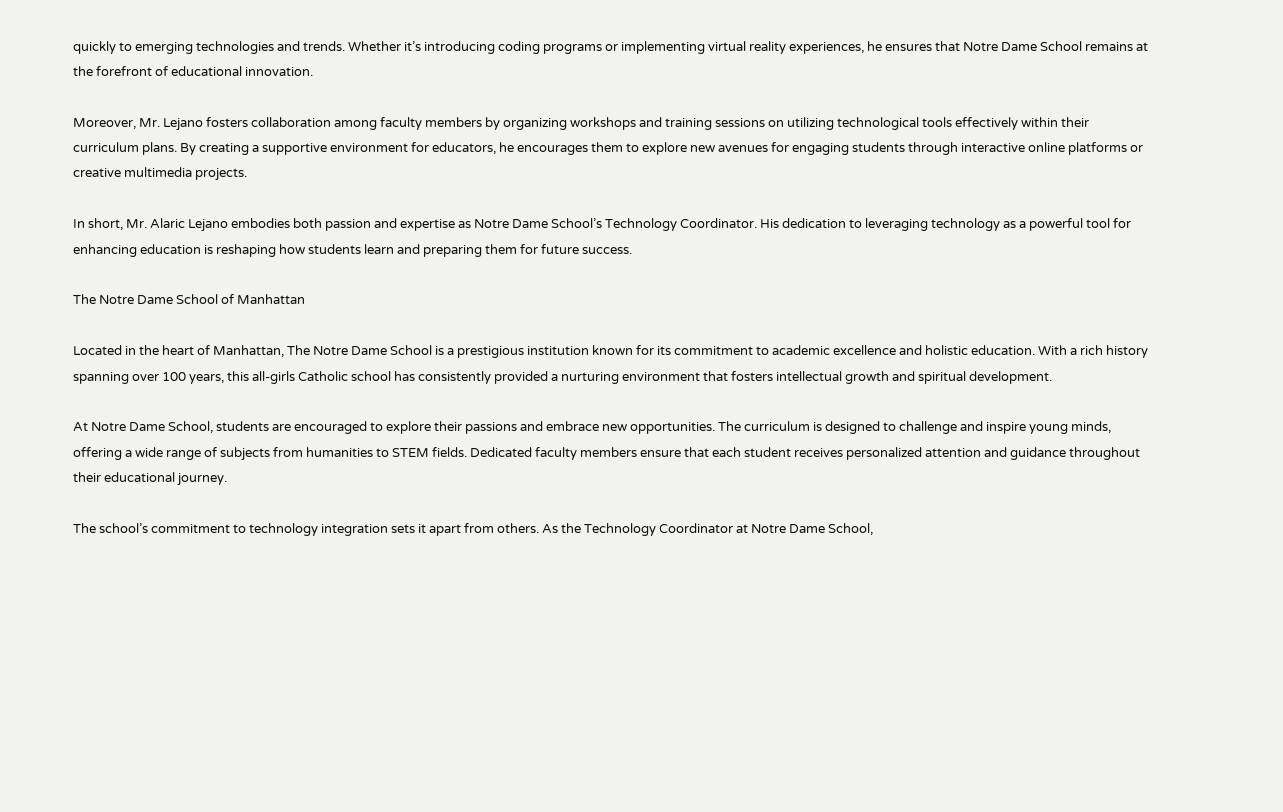quickly to emerging technologies and trends. Whether it’s introducing coding programs or implementing virtual reality experiences, he ensures that Notre Dame School remains at the forefront of educational innovation.

Moreover, Mr. Lejano fosters collaboration among faculty members by organizing workshops and training sessions on utilizing technological tools effectively within their curriculum plans. By creating a supportive environment for educators, he encourages them to explore new avenues for engaging students through interactive online platforms or creative multimedia projects.

In short, Mr. Alaric Lejano embodies both passion and expertise as Notre Dame School’s Technology Coordinator. His dedication to leveraging technology as a powerful tool for enhancing education is reshaping how students learn and preparing them for future success.

The Notre Dame School of Manhattan

Located in the heart of Manhattan, The Notre Dame School is a prestigious institution known for its commitment to academic excellence and holistic education. With a rich history spanning over 100 years, this all-girls Catholic school has consistently provided a nurturing environment that fosters intellectual growth and spiritual development.

At Notre Dame School, students are encouraged to explore their passions and embrace new opportunities. The curriculum is designed to challenge and inspire young minds, offering a wide range of subjects from humanities to STEM fields. Dedicated faculty members ensure that each student receives personalized attention and guidance throughout their educational journey.

The school’s commitment to technology integration sets it apart from others. As the Technology Coordinator at Notre Dame School,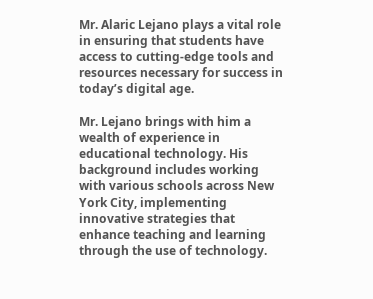Mr. Alaric Lejano plays a vital role in ensuring that students have access to cutting-edge tools and resources necessary for success in today’s digital age.

Mr. Lejano brings with him a wealth of experience in educational technology. His background includes working with various schools across New York City, implementing innovative strategies that enhance teaching and learning through the use of technology.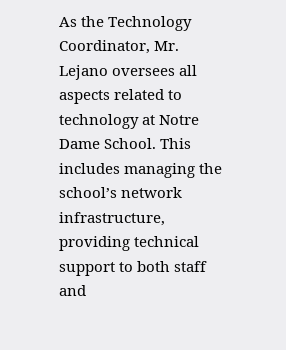As the Technology Coordinator, Mr. Lejano oversees all aspects related to technology at Notre Dame School. This includes managing the school’s network infrastructure, providing technical support to both staff and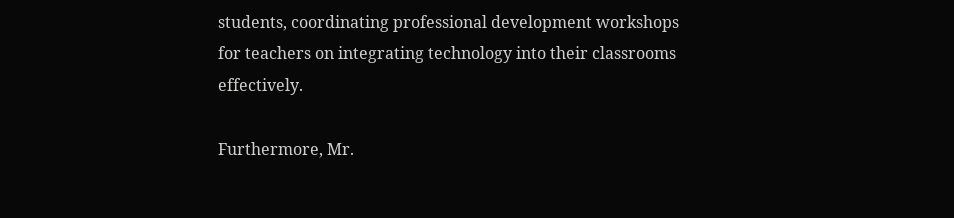students, coordinating professional development workshops for teachers on integrating technology into their classrooms effectively.

Furthermore, Mr.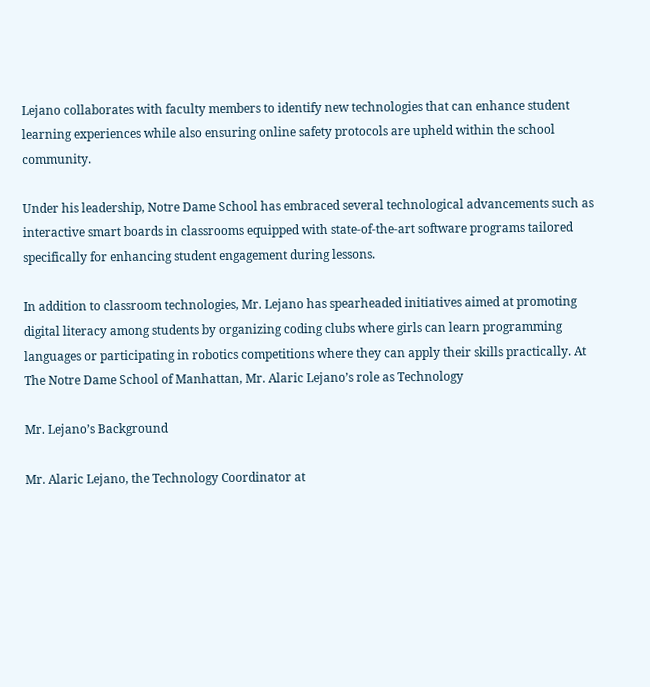Lejano collaborates with faculty members to identify new technologies that can enhance student learning experiences while also ensuring online safety protocols are upheld within the school community.

Under his leadership, Notre Dame School has embraced several technological advancements such as interactive smart boards in classrooms equipped with state-of-the-art software programs tailored specifically for enhancing student engagement during lessons.

In addition to classroom technologies, Mr. Lejano has spearheaded initiatives aimed at promoting digital literacy among students by organizing coding clubs where girls can learn programming languages or participating in robotics competitions where they can apply their skills practically. At The Notre Dame School of Manhattan, Mr. Alaric Lejano’s role as Technology

Mr. Lejano’s Background

Mr. Alaric Lejano, the Technology Coordinator at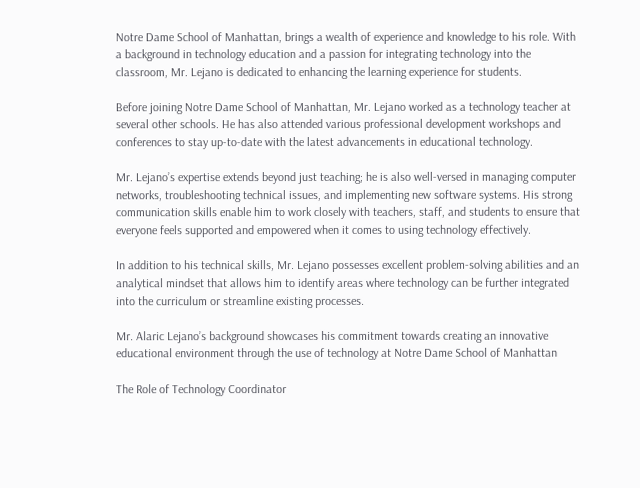Notre Dame School of Manhattan, brings a wealth of experience and knowledge to his role. With a background in technology education and a passion for integrating technology into the classroom, Mr. Lejano is dedicated to enhancing the learning experience for students.

Before joining Notre Dame School of Manhattan, Mr. Lejano worked as a technology teacher at several other schools. He has also attended various professional development workshops and conferences to stay up-to-date with the latest advancements in educational technology.

Mr. Lejano’s expertise extends beyond just teaching; he is also well-versed in managing computer networks, troubleshooting technical issues, and implementing new software systems. His strong communication skills enable him to work closely with teachers, staff, and students to ensure that everyone feels supported and empowered when it comes to using technology effectively.

In addition to his technical skills, Mr. Lejano possesses excellent problem-solving abilities and an analytical mindset that allows him to identify areas where technology can be further integrated into the curriculum or streamline existing processes.

Mr. Alaric Lejano’s background showcases his commitment towards creating an innovative educational environment through the use of technology at Notre Dame School of Manhattan

The Role of Technology Coordinator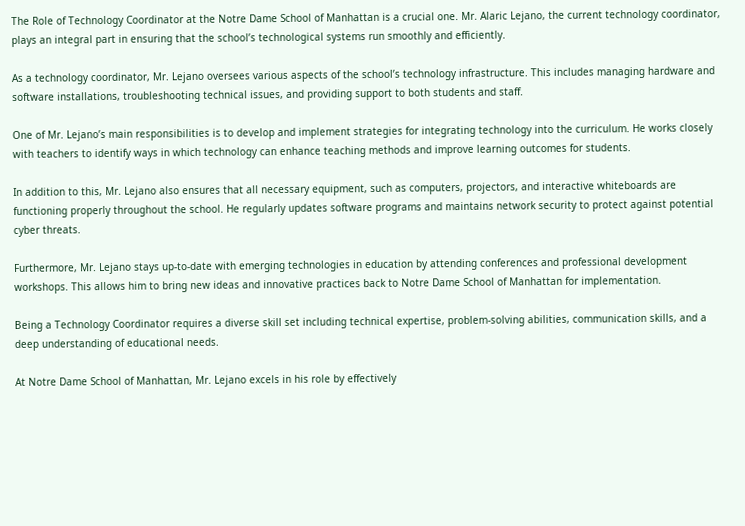The Role of Technology Coordinator at the Notre Dame School of Manhattan is a crucial one. Mr. Alaric Lejano, the current technology coordinator, plays an integral part in ensuring that the school’s technological systems run smoothly and efficiently.

As a technology coordinator, Mr. Lejano oversees various aspects of the school’s technology infrastructure. This includes managing hardware and software installations, troubleshooting technical issues, and providing support to both students and staff.

One of Mr. Lejano’s main responsibilities is to develop and implement strategies for integrating technology into the curriculum. He works closely with teachers to identify ways in which technology can enhance teaching methods and improve learning outcomes for students.

In addition to this, Mr. Lejano also ensures that all necessary equipment, such as computers, projectors, and interactive whiteboards are functioning properly throughout the school. He regularly updates software programs and maintains network security to protect against potential cyber threats.

Furthermore, Mr. Lejano stays up-to-date with emerging technologies in education by attending conferences and professional development workshops. This allows him to bring new ideas and innovative practices back to Notre Dame School of Manhattan for implementation.

Being a Technology Coordinator requires a diverse skill set including technical expertise, problem-solving abilities, communication skills, and a deep understanding of educational needs.

At Notre Dame School of Manhattan, Mr. Lejano excels in his role by effectively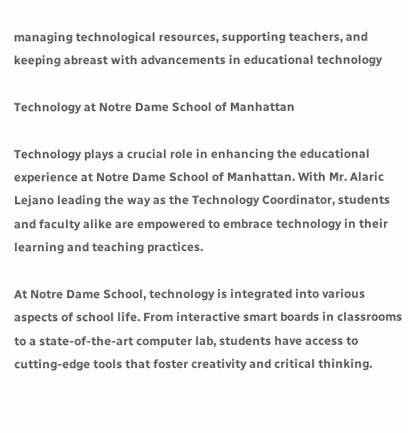managing technological resources, supporting teachers, and keeping abreast with advancements in educational technology

Technology at Notre Dame School of Manhattan

Technology plays a crucial role in enhancing the educational experience at Notre Dame School of Manhattan. With Mr. Alaric Lejano leading the way as the Technology Coordinator, students and faculty alike are empowered to embrace technology in their learning and teaching practices.

At Notre Dame School, technology is integrated into various aspects of school life. From interactive smart boards in classrooms to a state-of-the-art computer lab, students have access to cutting-edge tools that foster creativity and critical thinking.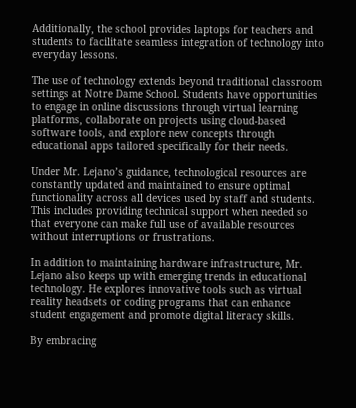Additionally, the school provides laptops for teachers and students to facilitate seamless integration of technology into everyday lessons.

The use of technology extends beyond traditional classroom settings at Notre Dame School. Students have opportunities to engage in online discussions through virtual learning platforms, collaborate on projects using cloud-based software tools, and explore new concepts through educational apps tailored specifically for their needs.

Under Mr. Lejano’s guidance, technological resources are constantly updated and maintained to ensure optimal functionality across all devices used by staff and students. This includes providing technical support when needed so that everyone can make full use of available resources without interruptions or frustrations.

In addition to maintaining hardware infrastructure, Mr. Lejano also keeps up with emerging trends in educational technology. He explores innovative tools such as virtual reality headsets or coding programs that can enhance student engagement and promote digital literacy skills.

By embracing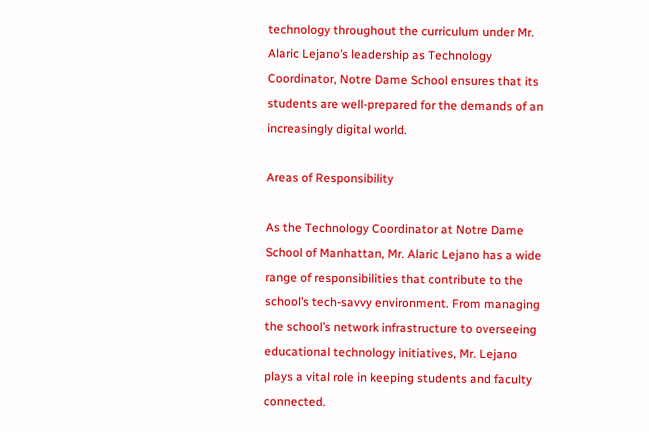technology throughout the curriculum under Mr. Alaric Lejano’s leadership as Technology Coordinator, Notre Dame School ensures that its students are well-prepared for the demands of an increasingly digital world.

Areas of Responsibility

As the Technology Coordinator at Notre Dame School of Manhattan, Mr. Alaric Lejano has a wide range of responsibilities that contribute to the school’s tech-savvy environment. From managing the school’s network infrastructure to overseeing educational technology initiatives, Mr. Lejano plays a vital role in keeping students and faculty connected.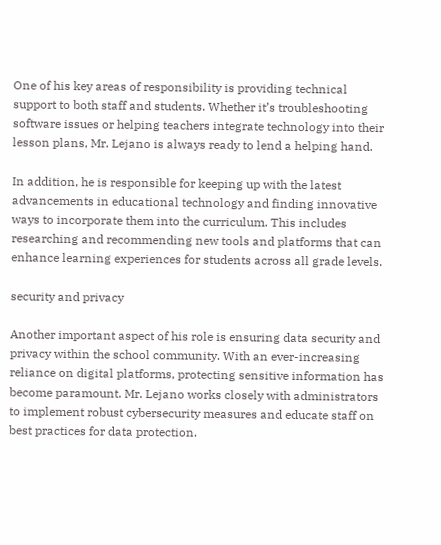One of his key areas of responsibility is providing technical support to both staff and students. Whether it’s troubleshooting software issues or helping teachers integrate technology into their lesson plans, Mr. Lejano is always ready to lend a helping hand.

In addition, he is responsible for keeping up with the latest advancements in educational technology and finding innovative ways to incorporate them into the curriculum. This includes researching and recommending new tools and platforms that can enhance learning experiences for students across all grade levels.

security and privacy

Another important aspect of his role is ensuring data security and privacy within the school community. With an ever-increasing reliance on digital platforms, protecting sensitive information has become paramount. Mr. Lejano works closely with administrators to implement robust cybersecurity measures and educate staff on best practices for data protection.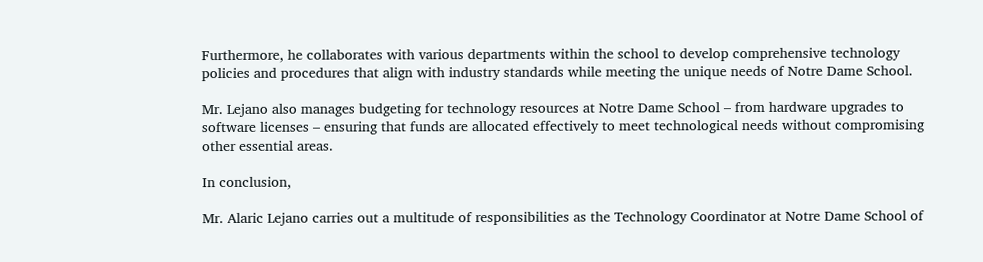Furthermore, he collaborates with various departments within the school to develop comprehensive technology policies and procedures that align with industry standards while meeting the unique needs of Notre Dame School.

Mr. Lejano also manages budgeting for technology resources at Notre Dame School – from hardware upgrades to software licenses – ensuring that funds are allocated effectively to meet technological needs without compromising other essential areas.

In conclusion,

Mr. Alaric Lejano carries out a multitude of responsibilities as the Technology Coordinator at Notre Dame School of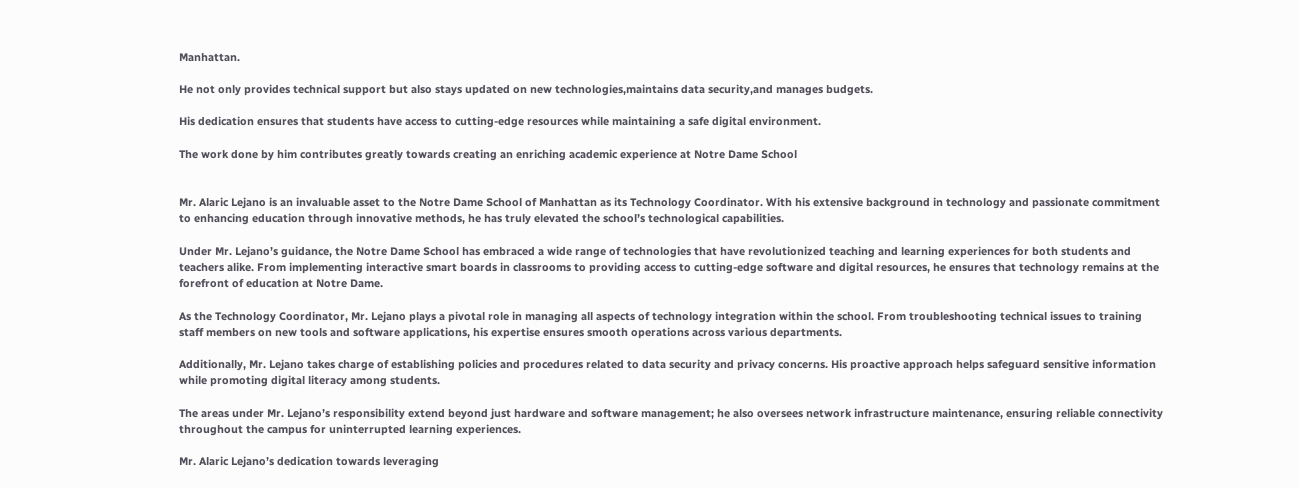Manhattan.

He not only provides technical support but also stays updated on new technologies,maintains data security,and manages budgets.

His dedication ensures that students have access to cutting-edge resources while maintaining a safe digital environment.

The work done by him contributes greatly towards creating an enriching academic experience at Notre Dame School


Mr. Alaric Lejano is an invaluable asset to the Notre Dame School of Manhattan as its Technology Coordinator. With his extensive background in technology and passionate commitment to enhancing education through innovative methods, he has truly elevated the school’s technological capabilities.

Under Mr. Lejano’s guidance, the Notre Dame School has embraced a wide range of technologies that have revolutionized teaching and learning experiences for both students and teachers alike. From implementing interactive smart boards in classrooms to providing access to cutting-edge software and digital resources, he ensures that technology remains at the forefront of education at Notre Dame.

As the Technology Coordinator, Mr. Lejano plays a pivotal role in managing all aspects of technology integration within the school. From troubleshooting technical issues to training staff members on new tools and software applications, his expertise ensures smooth operations across various departments.

Additionally, Mr. Lejano takes charge of establishing policies and procedures related to data security and privacy concerns. His proactive approach helps safeguard sensitive information while promoting digital literacy among students.

The areas under Mr. Lejano’s responsibility extend beyond just hardware and software management; he also oversees network infrastructure maintenance, ensuring reliable connectivity throughout the campus for uninterrupted learning experiences.

Mr. Alaric Lejano’s dedication towards leveraging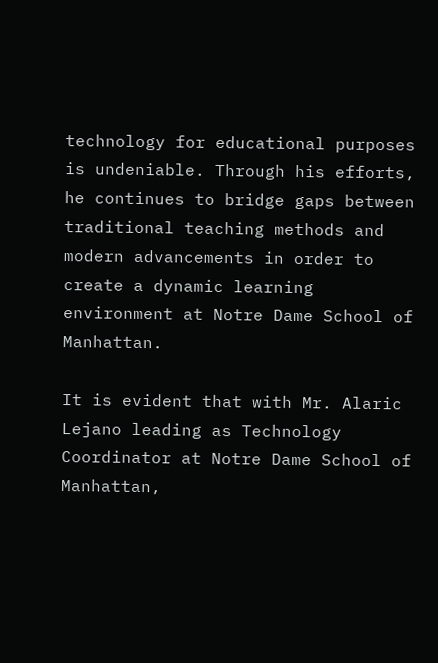technology for educational purposes is undeniable. Through his efforts, he continues to bridge gaps between traditional teaching methods and modern advancements in order to create a dynamic learning environment at Notre Dame School of Manhattan.

It is evident that with Mr. Alaric Lejano leading as Technology Coordinator at Notre Dame School of Manhattan,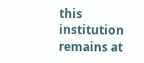this institution remains at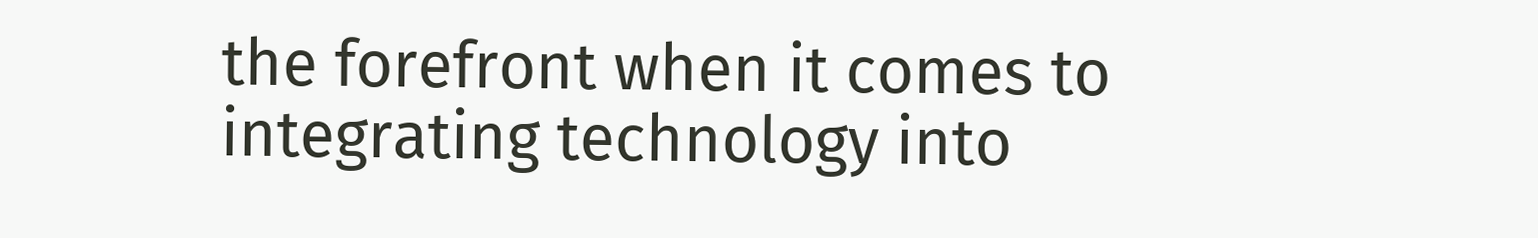the forefront when it comes to integrating technology into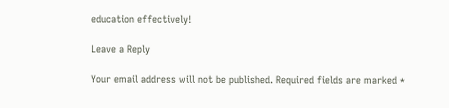education effectively!

Leave a Reply

Your email address will not be published. Required fields are marked *